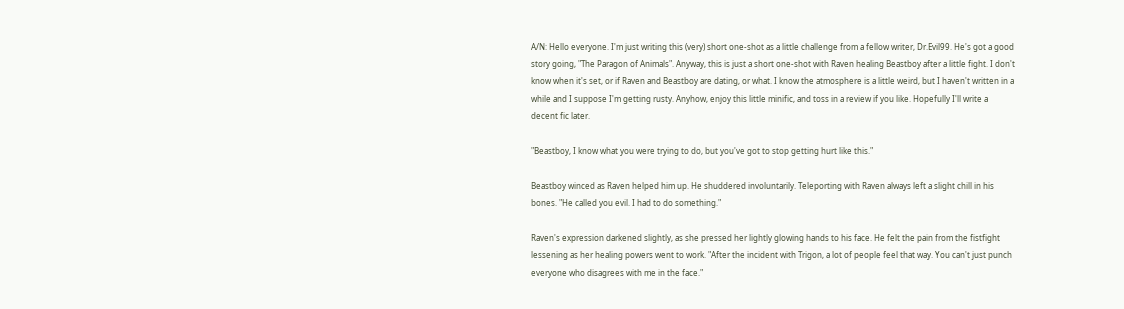A/N: Hello everyone. I'm just writing this (very) short one-shot as a little challenge from a fellow writer, Dr.Evil99. He's got a good story going, "The Paragon of Animals". Anyway, this is just a short one-shot with Raven healing Beastboy after a little fight. I don't know when it's set, or if Raven and Beastboy are dating, or what. I know the atmosphere is a little weird, but I haven't written in a while and I suppose I'm getting rusty. Anyhow, enjoy this little minific, and toss in a review if you like. Hopefully I'll write a decent fic later.

"Beastboy, I know what you were trying to do, but you've got to stop getting hurt like this."

Beastboy winced as Raven helped him up. He shuddered involuntarily. Teleporting with Raven always left a slight chill in his bones. "He called you evil. I had to do something."

Raven's expression darkened slightly, as she pressed her lightly glowing hands to his face. He felt the pain from the fistfight lessening as her healing powers went to work. "After the incident with Trigon, a lot of people feel that way. You can't just punch everyone who disagrees with me in the face."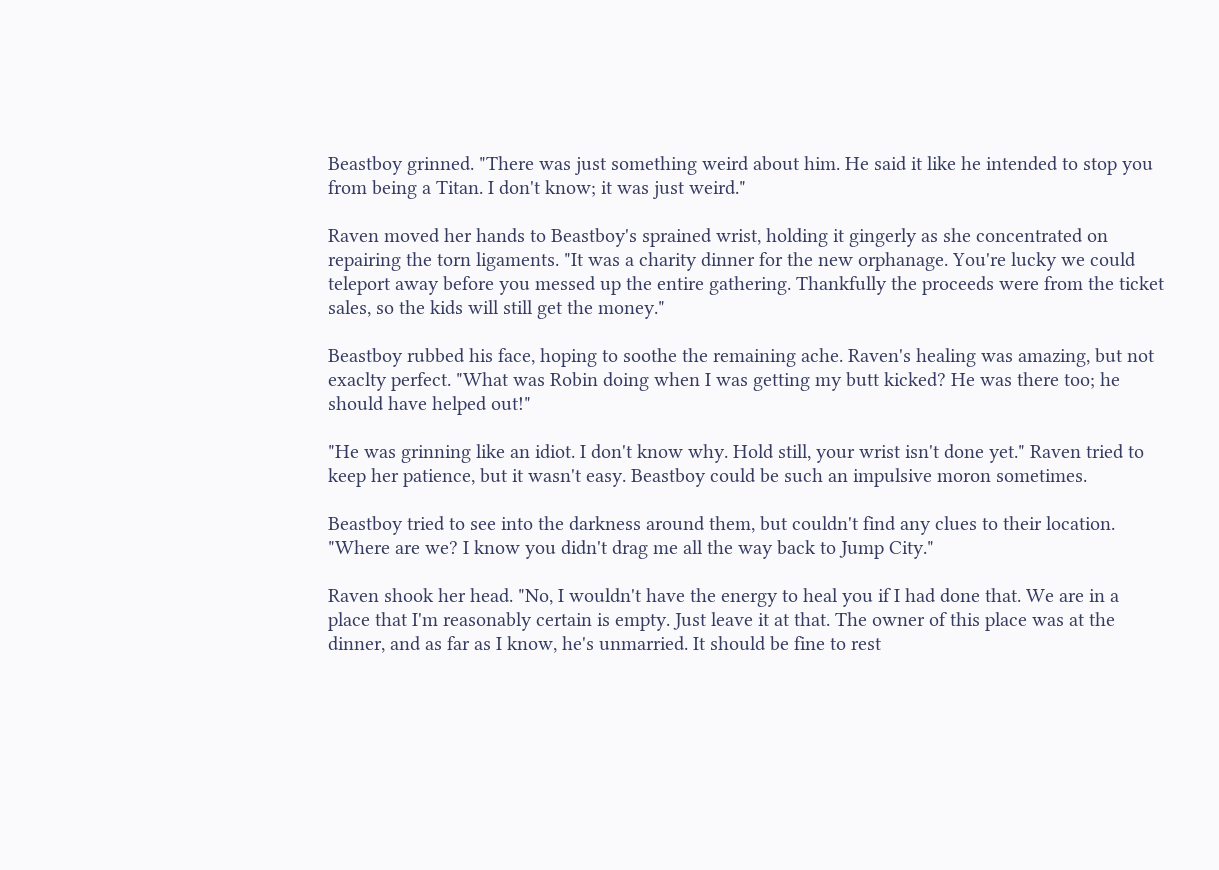Beastboy grinned. "There was just something weird about him. He said it like he intended to stop you from being a Titan. I don't know; it was just weird."

Raven moved her hands to Beastboy's sprained wrist, holding it gingerly as she concentrated on repairing the torn ligaments. "It was a charity dinner for the new orphanage. You're lucky we could teleport away before you messed up the entire gathering. Thankfully the proceeds were from the ticket sales, so the kids will still get the money."

Beastboy rubbed his face, hoping to soothe the remaining ache. Raven's healing was amazing, but not exaclty perfect. "What was Robin doing when I was getting my butt kicked? He was there too; he should have helped out!"

"He was grinning like an idiot. I don't know why. Hold still, your wrist isn't done yet." Raven tried to keep her patience, but it wasn't easy. Beastboy could be such an impulsive moron sometimes.

Beastboy tried to see into the darkness around them, but couldn't find any clues to their location. "Where are we? I know you didn't drag me all the way back to Jump City."

Raven shook her head. "No, I wouldn't have the energy to heal you if I had done that. We are in a place that I'm reasonably certain is empty. Just leave it at that. The owner of this place was at the dinner, and as far as I know, he's unmarried. It should be fine to rest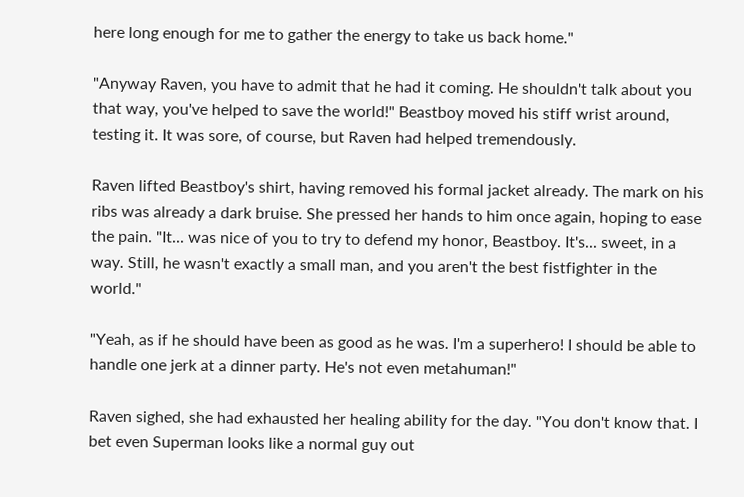here long enough for me to gather the energy to take us back home."

"Anyway Raven, you have to admit that he had it coming. He shouldn't talk about you that way, you've helped to save the world!" Beastboy moved his stiff wrist around, testing it. It was sore, of course, but Raven had helped tremendously.

Raven lifted Beastboy's shirt, having removed his formal jacket already. The mark on his ribs was already a dark bruise. She pressed her hands to him once again, hoping to ease the pain. "It... was nice of you to try to defend my honor, Beastboy. It's... sweet, in a way. Still, he wasn't exactly a small man, and you aren't the best fistfighter in the world."

"Yeah, as if he should have been as good as he was. I'm a superhero! I should be able to handle one jerk at a dinner party. He's not even metahuman!"

Raven sighed, she had exhausted her healing ability for the day. "You don't know that. I bet even Superman looks like a normal guy out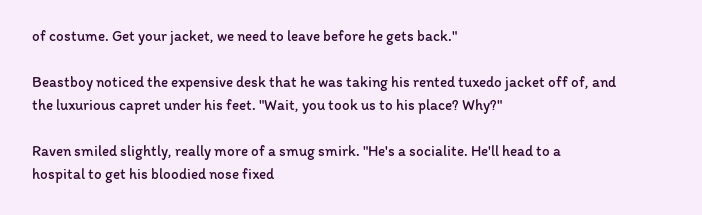of costume. Get your jacket, we need to leave before he gets back."

Beastboy noticed the expensive desk that he was taking his rented tuxedo jacket off of, and the luxurious capret under his feet. "Wait, you took us to his place? Why?"

Raven smiled slightly, really more of a smug smirk. "He's a socialite. He'll head to a hospital to get his bloodied nose fixed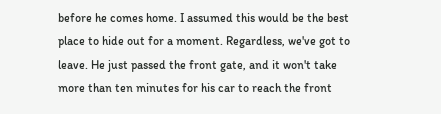before he comes home. I assumed this would be the best place to hide out for a moment. Regardless, we've got to leave. He just passed the front gate, and it won't take more than ten minutes for his car to reach the front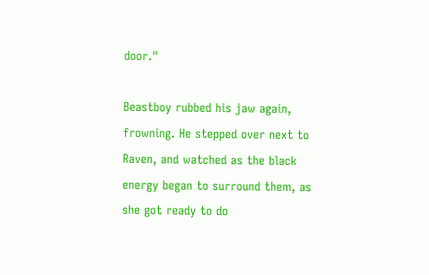door."

Beastboy rubbed his jaw again, frowning. He stepped over next to Raven, and watched as the black energy began to surround them, as she got ready to do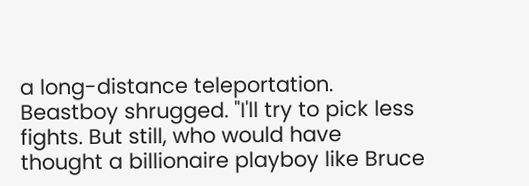a long-distance teleportation. Beastboy shrugged. "I'll try to pick less fights. But still, who would have thought a billionaire playboy like Bruce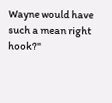Wayne would have such a mean right hook?"